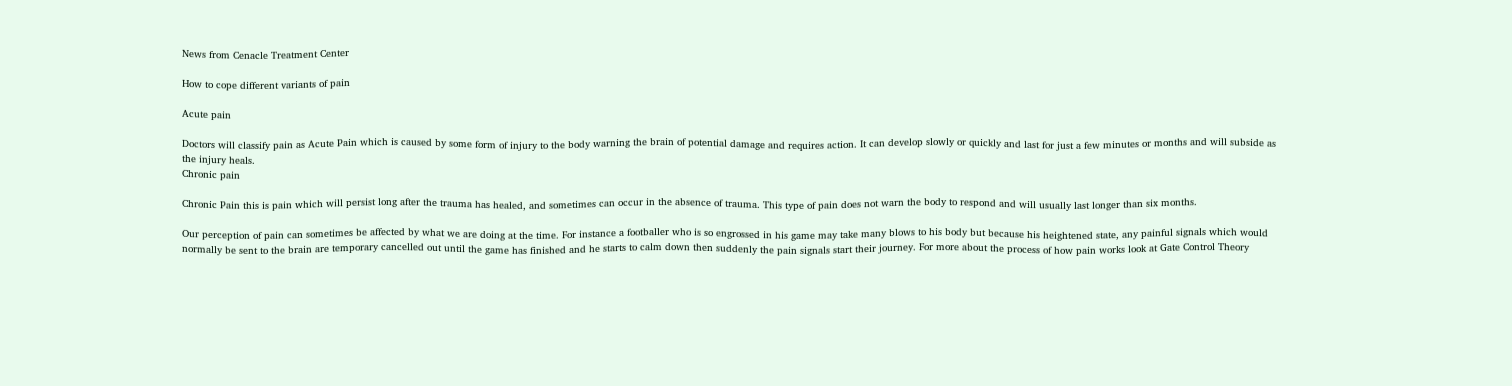News from Cenacle Treatment Center

How to cope different variants of pain

Acute pain

Doctors will classify pain as Acute Pain which is caused by some form of injury to the body warning the brain of potential damage and requires action. It can develop slowly or quickly and last for just a few minutes or months and will subside as the injury heals.
Chronic pain

Chronic Pain this is pain which will persist long after the trauma has healed, and sometimes can occur in the absence of trauma. This type of pain does not warn the body to respond and will usually last longer than six months.

Our perception of pain can sometimes be affected by what we are doing at the time. For instance a footballer who is so engrossed in his game may take many blows to his body but because his heightened state, any painful signals which would normally be sent to the brain are temporary cancelled out until the game has finished and he starts to calm down then suddenly the pain signals start their journey. For more about the process of how pain works look at Gate Control Theory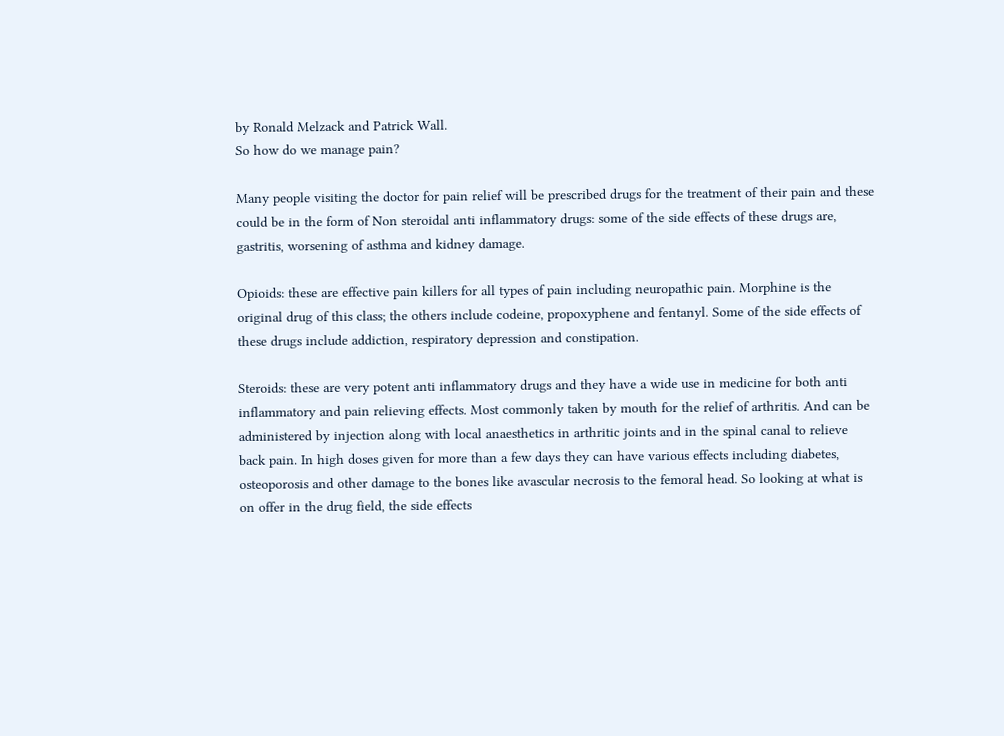by Ronald Melzack and Patrick Wall.
So how do we manage pain?

Many people visiting the doctor for pain relief will be prescribed drugs for the treatment of their pain and these could be in the form of Non steroidal anti inflammatory drugs: some of the side effects of these drugs are, gastritis, worsening of asthma and kidney damage.

Opioids: these are effective pain killers for all types of pain including neuropathic pain. Morphine is the original drug of this class; the others include codeine, propoxyphene and fentanyl. Some of the side effects of these drugs include addiction, respiratory depression and constipation.

Steroids: these are very potent anti inflammatory drugs and they have a wide use in medicine for both anti inflammatory and pain relieving effects. Most commonly taken by mouth for the relief of arthritis. And can be administered by injection along with local anaesthetics in arthritic joints and in the spinal canal to relieve back pain. In high doses given for more than a few days they can have various effects including diabetes, osteoporosis and other damage to the bones like avascular necrosis to the femoral head. So looking at what is on offer in the drug field, the side effects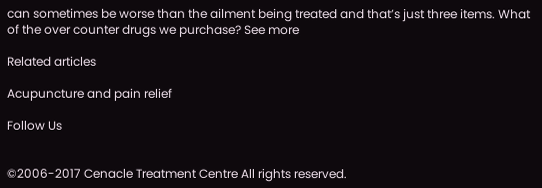can sometimes be worse than the ailment being treated and that’s just three items. What of the over counter drugs we purchase? See more

Related articles

Acupuncture and pain relief

Follow Us


©2006-2017 Cenacle Treatment Centre All rights reserved.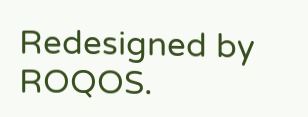Redesigned by ROQOS.